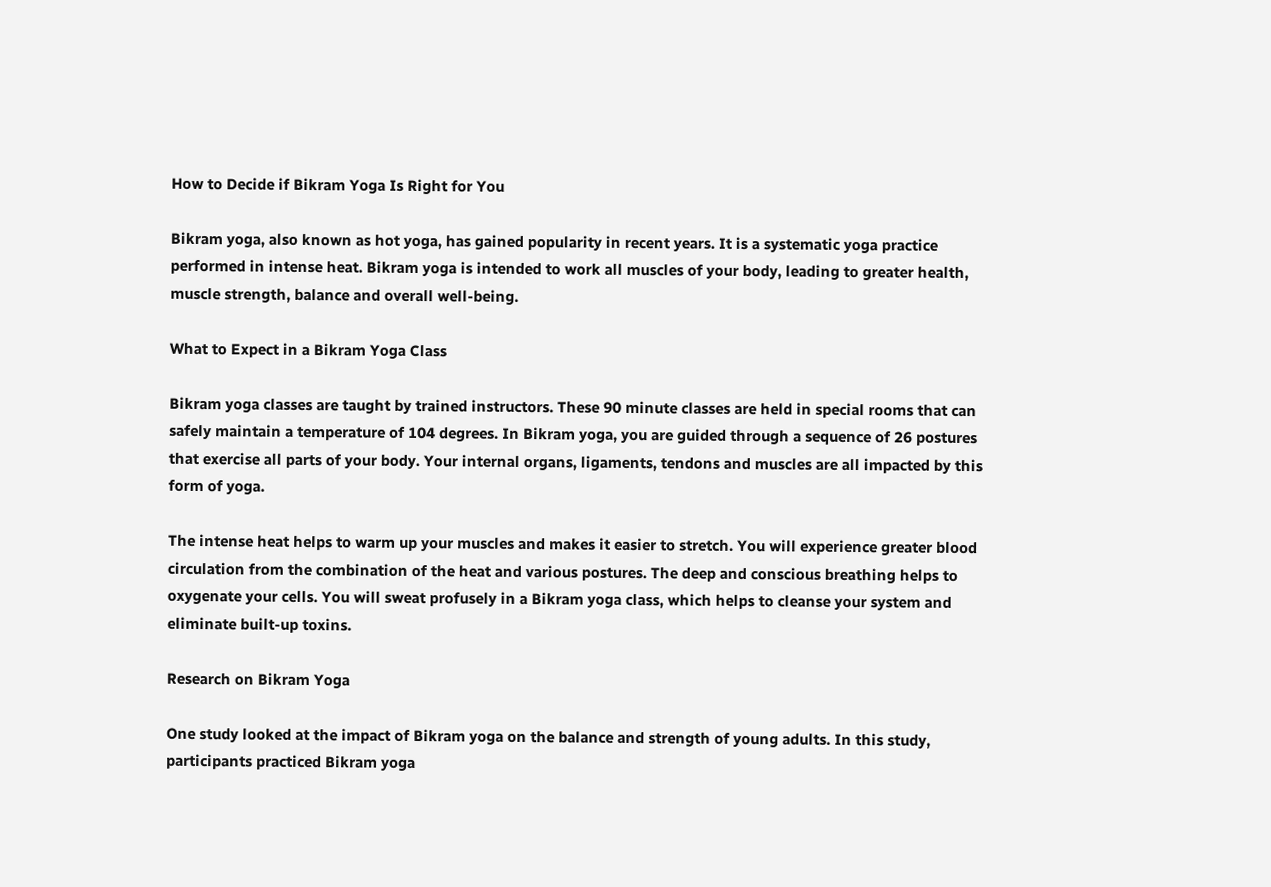How to Decide if Bikram Yoga Is Right for You

Bikram yoga, also known as hot yoga, has gained popularity in recent years. It is a systematic yoga practice performed in intense heat. Bikram yoga is intended to work all muscles of your body, leading to greater health, muscle strength, balance and overall well-being.

What to Expect in a Bikram Yoga Class

Bikram yoga classes are taught by trained instructors. These 90 minute classes are held in special rooms that can safely maintain a temperature of 104 degrees. In Bikram yoga, you are guided through a sequence of 26 postures that exercise all parts of your body. Your internal organs, ligaments, tendons and muscles are all impacted by this form of yoga.

The intense heat helps to warm up your muscles and makes it easier to stretch. You will experience greater blood circulation from the combination of the heat and various postures. The deep and conscious breathing helps to oxygenate your cells. You will sweat profusely in a Bikram yoga class, which helps to cleanse your system and eliminate built-up toxins.

Research on Bikram Yoga

One study looked at the impact of Bikram yoga on the balance and strength of young adults. In this study, participants practiced Bikram yoga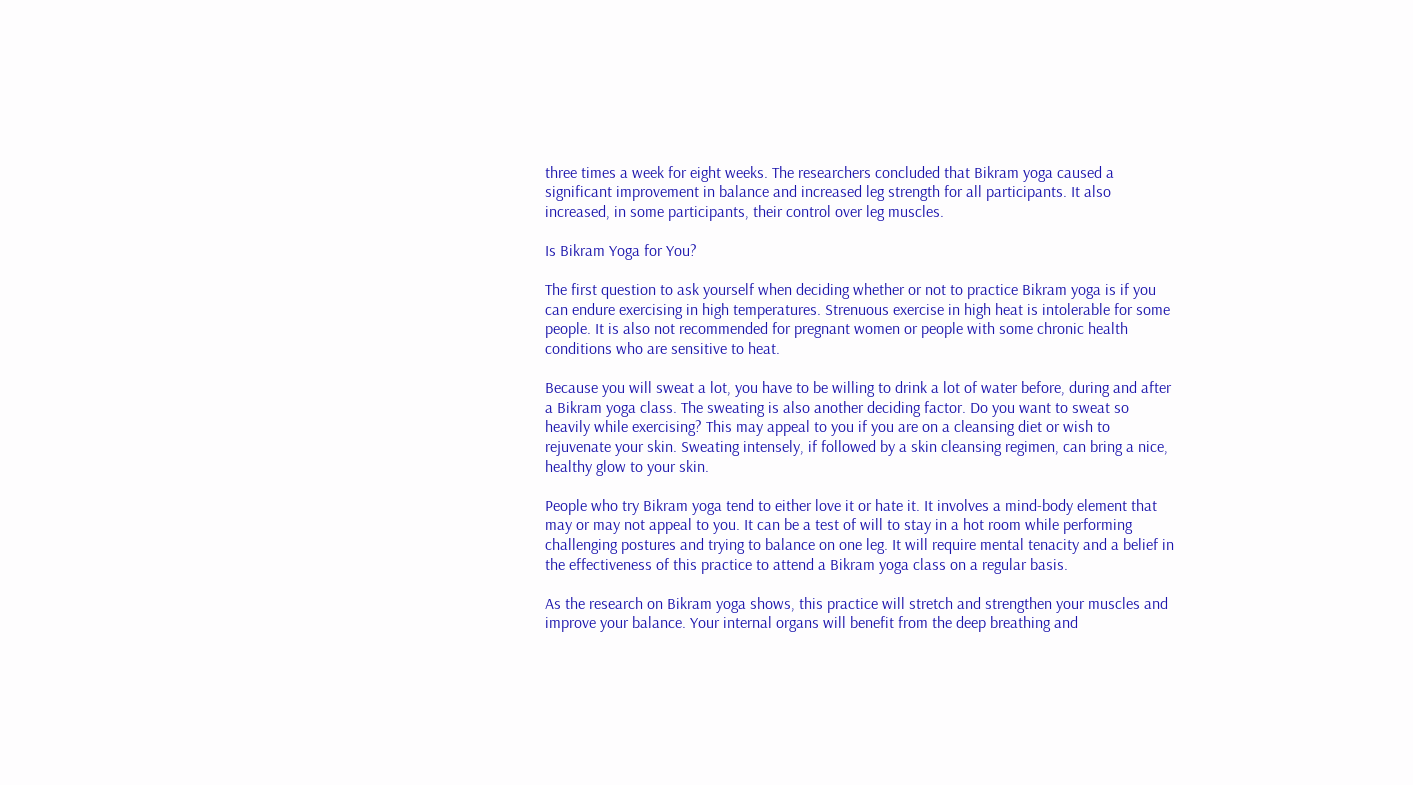three times a week for eight weeks. The researchers concluded that Bikram yoga caused a significant improvement in balance and increased leg strength for all participants. It also increased, in some participants, their control over leg muscles.

Is Bikram Yoga for You?

The first question to ask yourself when deciding whether or not to practice Bikram yoga is if you can endure exercising in high temperatures. Strenuous exercise in high heat is intolerable for some people. It is also not recommended for pregnant women or people with some chronic health conditions who are sensitive to heat.

Because you will sweat a lot, you have to be willing to drink a lot of water before, during and after a Bikram yoga class. The sweating is also another deciding factor. Do you want to sweat so heavily while exercising? This may appeal to you if you are on a cleansing diet or wish to rejuvenate your skin. Sweating intensely, if followed by a skin cleansing regimen, can bring a nice, healthy glow to your skin.

People who try Bikram yoga tend to either love it or hate it. It involves a mind-body element that may or may not appeal to you. It can be a test of will to stay in a hot room while performing challenging postures and trying to balance on one leg. It will require mental tenacity and a belief in the effectiveness of this practice to attend a Bikram yoga class on a regular basis.

As the research on Bikram yoga shows, this practice will stretch and strengthen your muscles and improve your balance. Your internal organs will benefit from the deep breathing and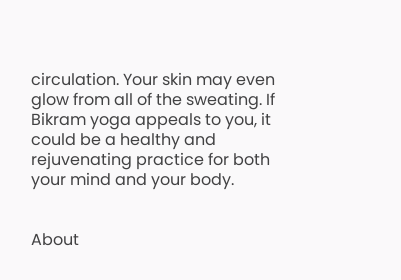circulation. Your skin may even glow from all of the sweating. If Bikram yoga appeals to you, it could be a healthy and rejuvenating practice for both your mind and your body.


About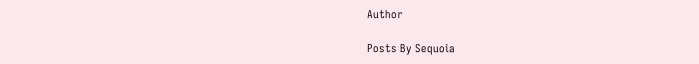Author

Posts By Sequoia